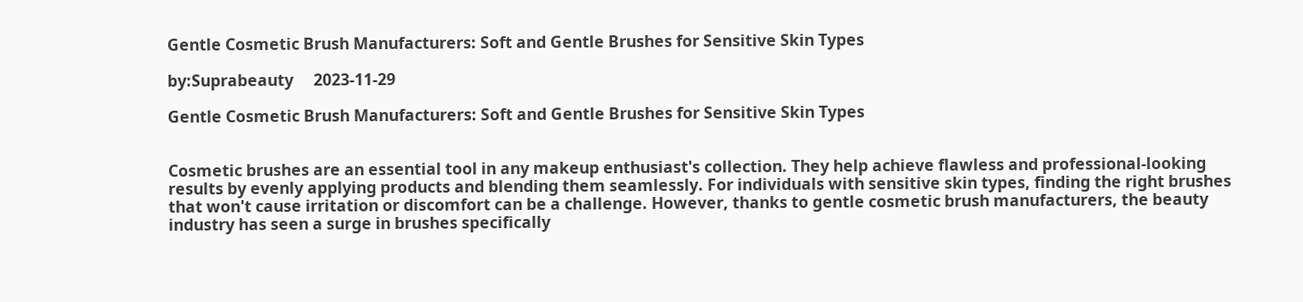Gentle Cosmetic Brush Manufacturers: Soft and Gentle Brushes for Sensitive Skin Types

by:Suprabeauty     2023-11-29

Gentle Cosmetic Brush Manufacturers: Soft and Gentle Brushes for Sensitive Skin Types


Cosmetic brushes are an essential tool in any makeup enthusiast's collection. They help achieve flawless and professional-looking results by evenly applying products and blending them seamlessly. For individuals with sensitive skin types, finding the right brushes that won't cause irritation or discomfort can be a challenge. However, thanks to gentle cosmetic brush manufacturers, the beauty industry has seen a surge in brushes specifically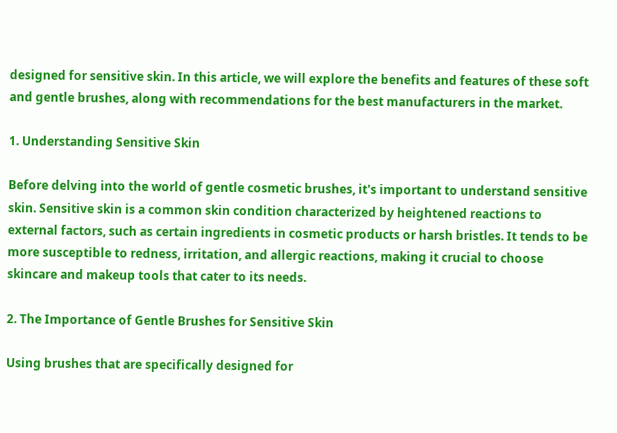designed for sensitive skin. In this article, we will explore the benefits and features of these soft and gentle brushes, along with recommendations for the best manufacturers in the market.

1. Understanding Sensitive Skin

Before delving into the world of gentle cosmetic brushes, it's important to understand sensitive skin. Sensitive skin is a common skin condition characterized by heightened reactions to external factors, such as certain ingredients in cosmetic products or harsh bristles. It tends to be more susceptible to redness, irritation, and allergic reactions, making it crucial to choose skincare and makeup tools that cater to its needs.

2. The Importance of Gentle Brushes for Sensitive Skin

Using brushes that are specifically designed for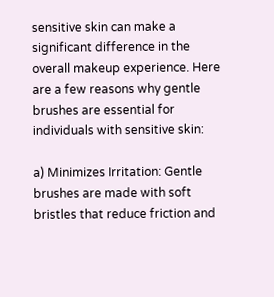sensitive skin can make a significant difference in the overall makeup experience. Here are a few reasons why gentle brushes are essential for individuals with sensitive skin:

a) Minimizes Irritation: Gentle brushes are made with soft bristles that reduce friction and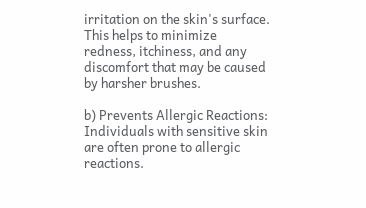irritation on the skin's surface. This helps to minimize redness, itchiness, and any discomfort that may be caused by harsher brushes.

b) Prevents Allergic Reactions: Individuals with sensitive skin are often prone to allergic reactions.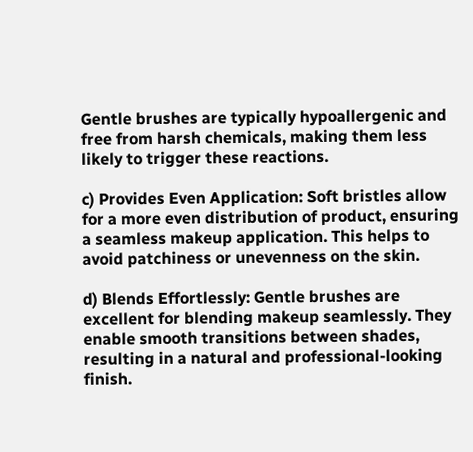Gentle brushes are typically hypoallergenic and free from harsh chemicals, making them less likely to trigger these reactions.

c) Provides Even Application: Soft bristles allow for a more even distribution of product, ensuring a seamless makeup application. This helps to avoid patchiness or unevenness on the skin.

d) Blends Effortlessly: Gentle brushes are excellent for blending makeup seamlessly. They enable smooth transitions between shades, resulting in a natural and professional-looking finish.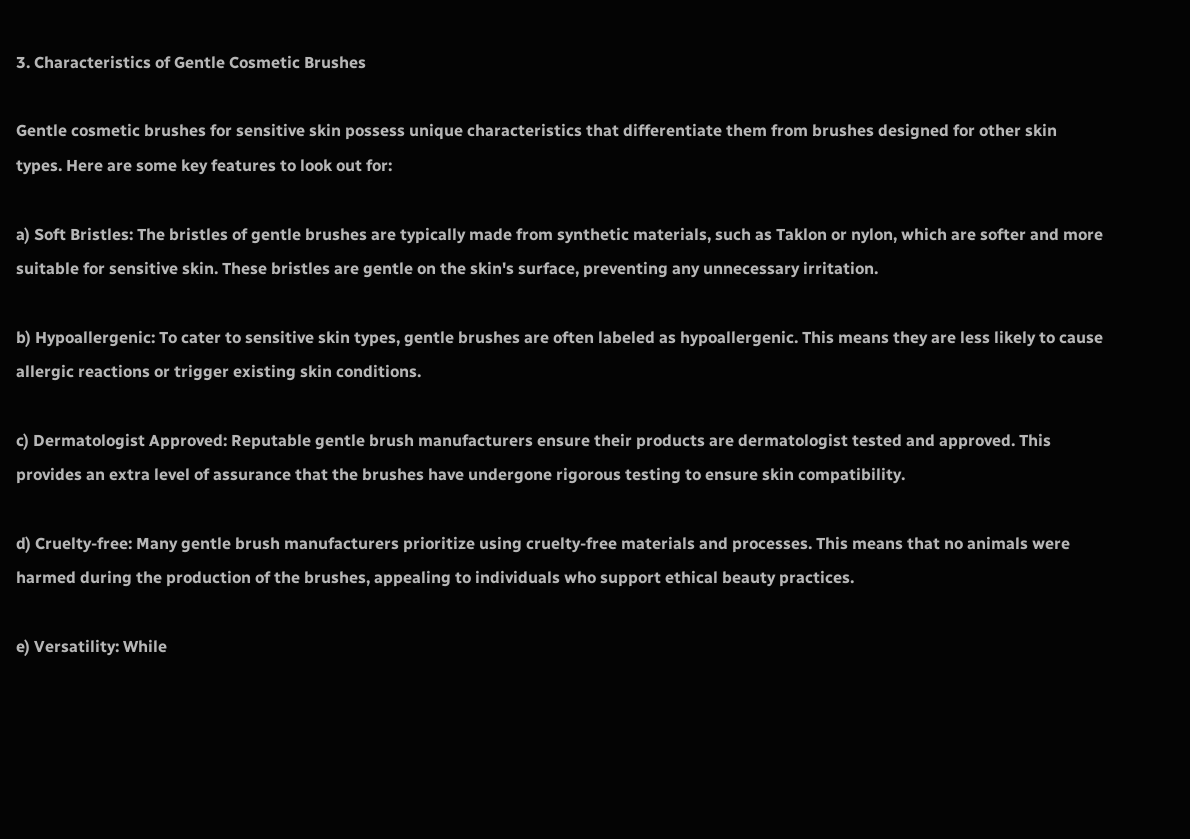3. Characteristics of Gentle Cosmetic Brushes

Gentle cosmetic brushes for sensitive skin possess unique characteristics that differentiate them from brushes designed for other skin types. Here are some key features to look out for:

a) Soft Bristles: The bristles of gentle brushes are typically made from synthetic materials, such as Taklon or nylon, which are softer and more suitable for sensitive skin. These bristles are gentle on the skin's surface, preventing any unnecessary irritation.

b) Hypoallergenic: To cater to sensitive skin types, gentle brushes are often labeled as hypoallergenic. This means they are less likely to cause allergic reactions or trigger existing skin conditions.

c) Dermatologist Approved: Reputable gentle brush manufacturers ensure their products are dermatologist tested and approved. This provides an extra level of assurance that the brushes have undergone rigorous testing to ensure skin compatibility.

d) Cruelty-free: Many gentle brush manufacturers prioritize using cruelty-free materials and processes. This means that no animals were harmed during the production of the brushes, appealing to individuals who support ethical beauty practices.

e) Versatility: While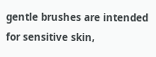gentle brushes are intended for sensitive skin,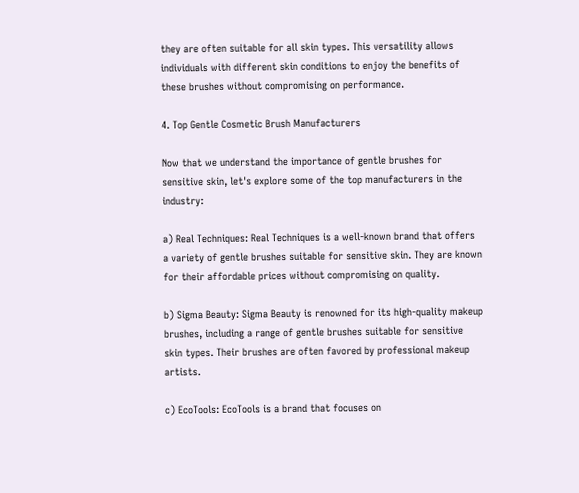they are often suitable for all skin types. This versatility allows individuals with different skin conditions to enjoy the benefits of these brushes without compromising on performance.

4. Top Gentle Cosmetic Brush Manufacturers

Now that we understand the importance of gentle brushes for sensitive skin, let's explore some of the top manufacturers in the industry:

a) Real Techniques: Real Techniques is a well-known brand that offers a variety of gentle brushes suitable for sensitive skin. They are known for their affordable prices without compromising on quality.

b) Sigma Beauty: Sigma Beauty is renowned for its high-quality makeup brushes, including a range of gentle brushes suitable for sensitive skin types. Their brushes are often favored by professional makeup artists.

c) EcoTools: EcoTools is a brand that focuses on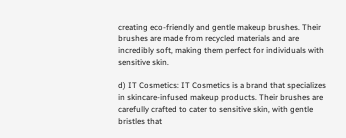creating eco-friendly and gentle makeup brushes. Their brushes are made from recycled materials and are incredibly soft, making them perfect for individuals with sensitive skin.

d) IT Cosmetics: IT Cosmetics is a brand that specializes in skincare-infused makeup products. Their brushes are carefully crafted to cater to sensitive skin, with gentle bristles that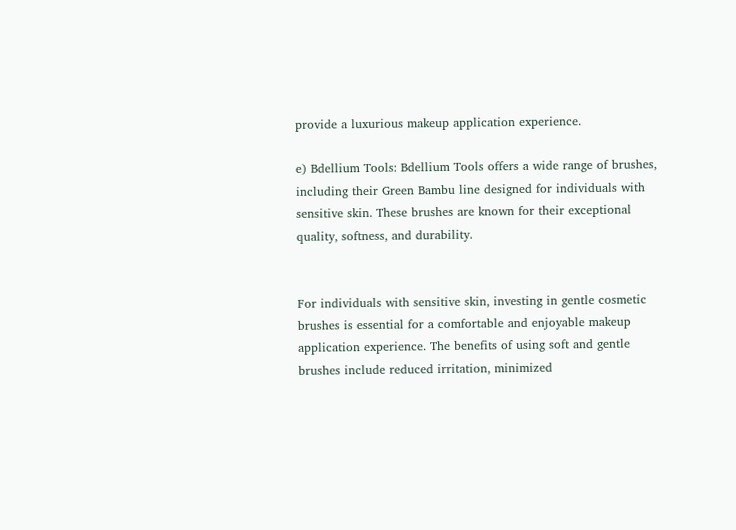provide a luxurious makeup application experience.

e) Bdellium Tools: Bdellium Tools offers a wide range of brushes, including their Green Bambu line designed for individuals with sensitive skin. These brushes are known for their exceptional quality, softness, and durability.


For individuals with sensitive skin, investing in gentle cosmetic brushes is essential for a comfortable and enjoyable makeup application experience. The benefits of using soft and gentle brushes include reduced irritation, minimized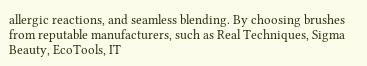allergic reactions, and seamless blending. By choosing brushes from reputable manufacturers, such as Real Techniques, Sigma Beauty, EcoTools, IT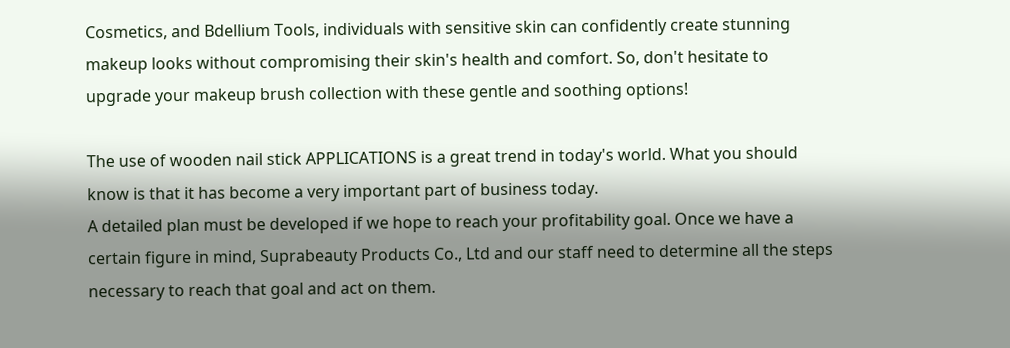Cosmetics, and Bdellium Tools, individuals with sensitive skin can confidently create stunning makeup looks without compromising their skin's health and comfort. So, don't hesitate to upgrade your makeup brush collection with these gentle and soothing options!

The use of wooden nail stick APPLICATIONS is a great trend in today's world. What you should know is that it has become a very important part of business today.
A detailed plan must be developed if we hope to reach your profitability goal. Once we have a certain figure in mind, Suprabeauty Products Co., Ltd and our staff need to determine all the steps necessary to reach that goal and act on them.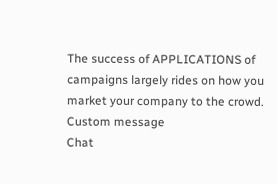The success of APPLICATIONS of campaigns largely rides on how you market your company to the crowd.
Custom message
Chat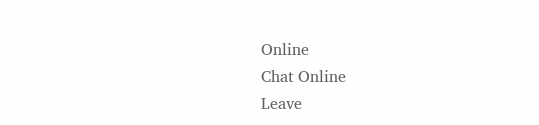Online
Chat Online
Leave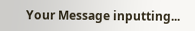Your Message inputting...